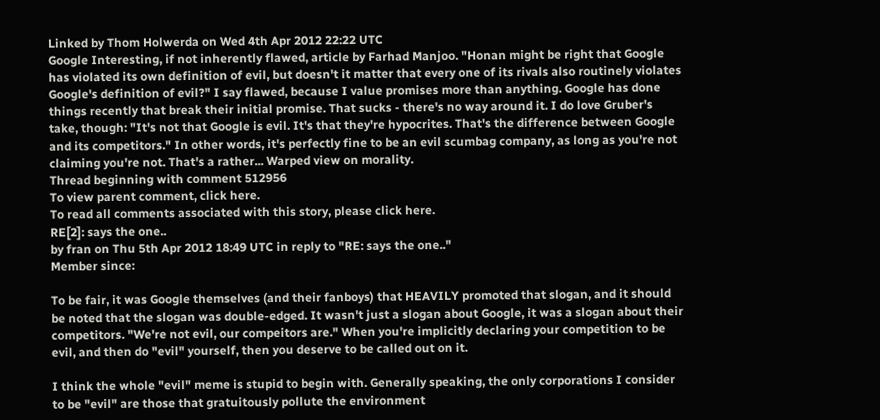Linked by Thom Holwerda on Wed 4th Apr 2012 22:22 UTC
Google Interesting, if not inherently flawed, article by Farhad Manjoo. "Honan might be right that Google has violated its own definition of evil, but doesn't it matter that every one of its rivals also routinely violates Google's definition of evil?" I say flawed, because I value promises more than anything. Google has done things recently that break their initial promise. That sucks - there's no way around it. I do love Gruber's take, though: "It's not that Google is evil. It's that they're hypocrites. That's the difference between Google and its competitors." In other words, it's perfectly fine to be an evil scumbag company, as long as you're not claiming you're not. That's a rather... Warped view on morality.
Thread beginning with comment 512956
To view parent comment, click here.
To read all comments associated with this story, please click here.
RE[2]: says the one..
by fran on Thu 5th Apr 2012 18:49 UTC in reply to "RE: says the one.."
Member since:

To be fair, it was Google themselves (and their fanboys) that HEAVILY promoted that slogan, and it should be noted that the slogan was double-edged. It wasn't just a slogan about Google, it was a slogan about their competitors. "We're not evil, our compeitors are." When you're implicitly declaring your competition to be evil, and then do "evil" yourself, then you deserve to be called out on it.

I think the whole "evil" meme is stupid to begin with. Generally speaking, the only corporations I consider to be "evil" are those that gratuitously pollute the environment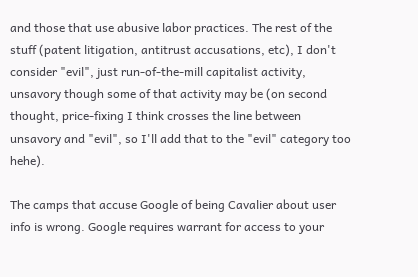and those that use abusive labor practices. The rest of the stuff (patent litigation, antitrust accusations, etc), I don't consider "evil", just run-of-the-mill capitalist activity, unsavory though some of that activity may be (on second thought, price-fixing I think crosses the line between unsavory and "evil", so I'll add that to the "evil" category too hehe).

The camps that accuse Google of being Cavalier about user info is wrong. Google requires warrant for access to your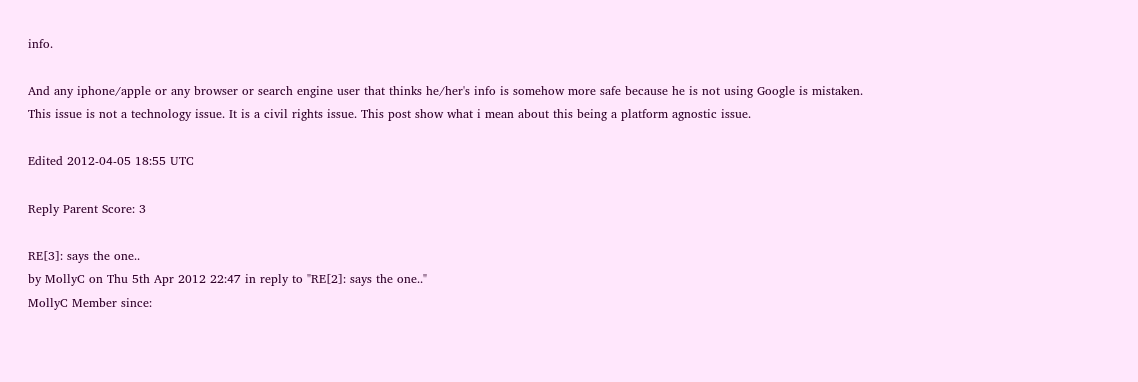info.

And any iphone/apple or any browser or search engine user that thinks he/her's info is somehow more safe because he is not using Google is mistaken.
This issue is not a technology issue. It is a civil rights issue. This post show what i mean about this being a platform agnostic issue.

Edited 2012-04-05 18:55 UTC

Reply Parent Score: 3

RE[3]: says the one..
by MollyC on Thu 5th Apr 2012 22:47 in reply to "RE[2]: says the one.."
MollyC Member since: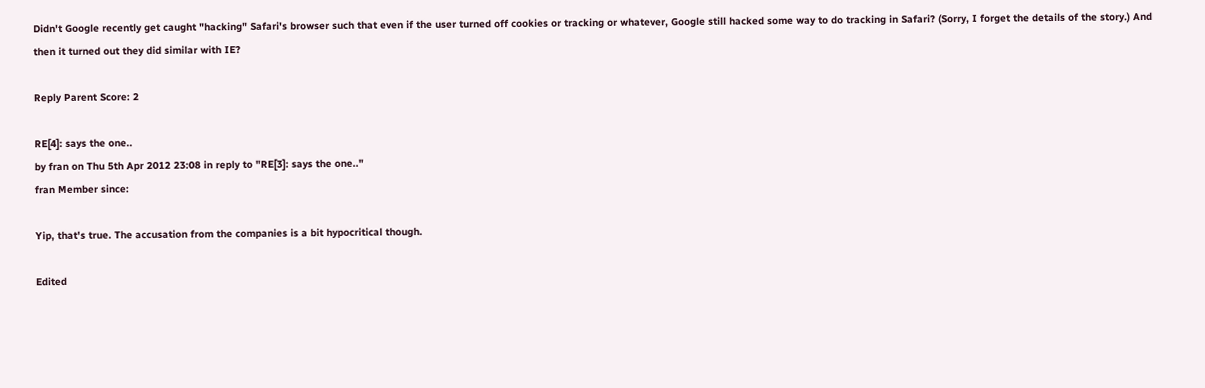Didn't Google recently get caught "hacking" Safari's browser such that even if the user turned off cookies or tracking or whatever, Google still hacked some way to do tracking in Safari? (Sorry, I forget the details of the story.) And then it turned out they did similar with IE?

Reply Parent Score: 2

RE[4]: says the one..
by fran on Thu 5th Apr 2012 23:08 in reply to "RE[3]: says the one.."
fran Member since:

Yip, that's true. The accusation from the companies is a bit hypocritical though.

Edited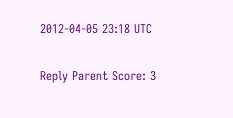2012-04-05 23:18 UTC

Reply Parent Score: 3